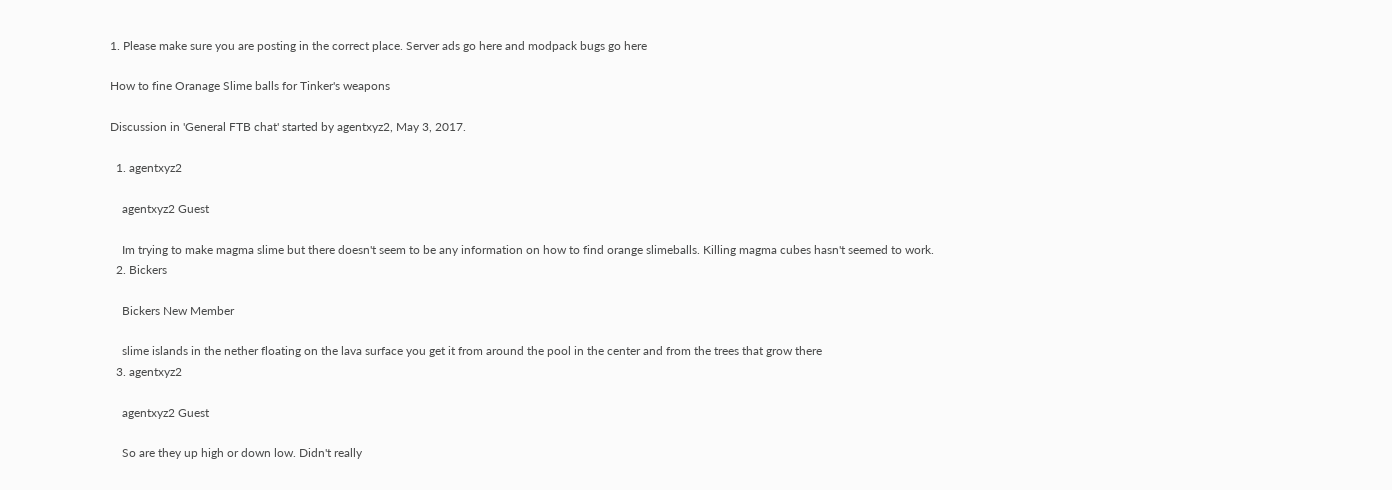1. Please make sure you are posting in the correct place. Server ads go here and modpack bugs go here

How to fine Oranage Slime balls for Tinker's weapons

Discussion in 'General FTB chat' started by agentxyz2, May 3, 2017.

  1. agentxyz2

    agentxyz2 Guest

    Im trying to make magma slime but there doesn't seem to be any information on how to find orange slimeballs. Killing magma cubes hasn't seemed to work.
  2. Bickers

    Bickers New Member

    slime islands in the nether floating on the lava surface you get it from around the pool in the center and from the trees that grow there
  3. agentxyz2

    agentxyz2 Guest

    So are they up high or down low. Didn't really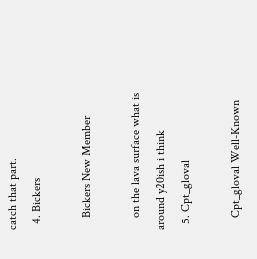catch that part.
  4. Bickers

    Bickers New Member

    on the lava surface what is around y20ish i think
  5. Cpt_gloval

    Cpt_gloval Well-Known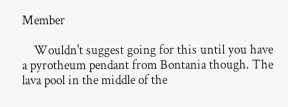Member

    Wouldn't suggest going for this until you have a pyrotheum pendant from Bontania though. The lava pool in the middle of the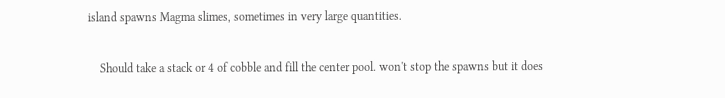island spawns Magma slimes, sometimes in very large quantities.

    Should take a stack or 4 of cobble and fill the center pool. won't stop the spawns but it does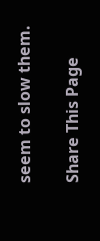seem to slow them.

Share This Page